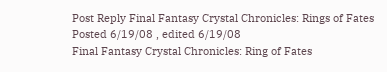Post Reply Final Fantasy Crystal Chronicles: Rings of Fates
Posted 6/19/08 , edited 6/19/08
Final Fantasy Crystal Chronicles: Ring of Fates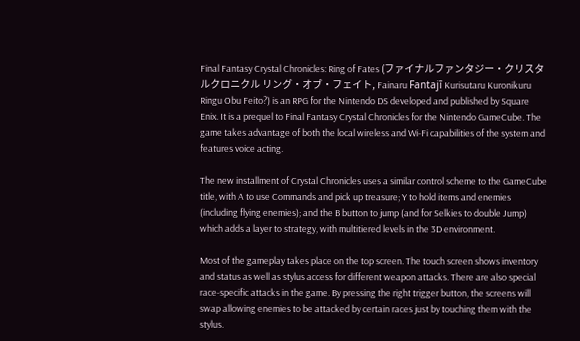Final Fantasy Crystal Chronicles: Ring of Fates (ファイナルファンタジー・クリスタルクロニクル リング・オブ・フェイト, Fainaru Fantajī Kurisutaru Kuronikuru Ringu Obu Feito?) is an RPG for the Nintendo DS developed and published by Square Enix. It is a prequel to Final Fantasy Crystal Chronicles for the Nintendo GameCube. The game takes advantage of both the local wireless and Wi-Fi capabilities of the system and features voice acting.

The new installment of Crystal Chronicles uses a similar control scheme to the GameCube title, with A to use Commands and pick up treasure; Y to hold items and enemies (including flying enemies); and the B button to jump (and for Selkies to double Jump) which adds a layer to strategy, with multitiered levels in the 3D environment.

Most of the gameplay takes place on the top screen. The touch screen shows inventory and status as well as stylus access for different weapon attacks. There are also special race-specific attacks in the game. By pressing the right trigger button, the screens will swap allowing enemies to be attacked by certain races just by touching them with the stylus.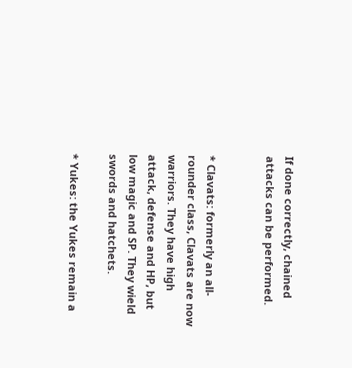If done correctly, chained attacks can be performed.


* Clavats: formerly an all-rounder class, Clavats are now warriors. They have high attack, defense and HP, but low magic and SP. They wield swords and hatchets.

* Yukes: the Yukes remain a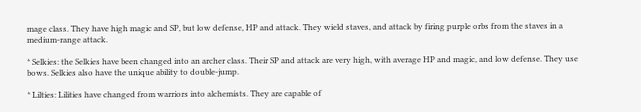mage class. They have high magic and SP, but low defense, HP and attack. They wield staves, and attack by firing purple orbs from the staves in a medium-range attack.

* Selkies: the Selkies have been changed into an archer class. Their SP and attack are very high, with average HP and magic, and low defense. They use bows. Selkies also have the unique ability to double-jump.

* Lilties: Lilities have changed from warriors into alchemists. They are capable of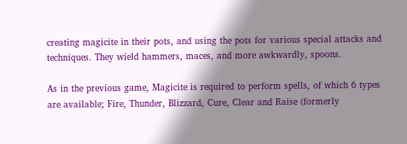creating magicite in their pots, and using the pots for various special attacks and techniques. They wield hammers, maces, and more awkwardly, spoons.

As in the previous game, Magicite is required to perform spells, of which 6 types are available; Fire, Thunder, Blizzard, Cure, Clear and Raise (formerly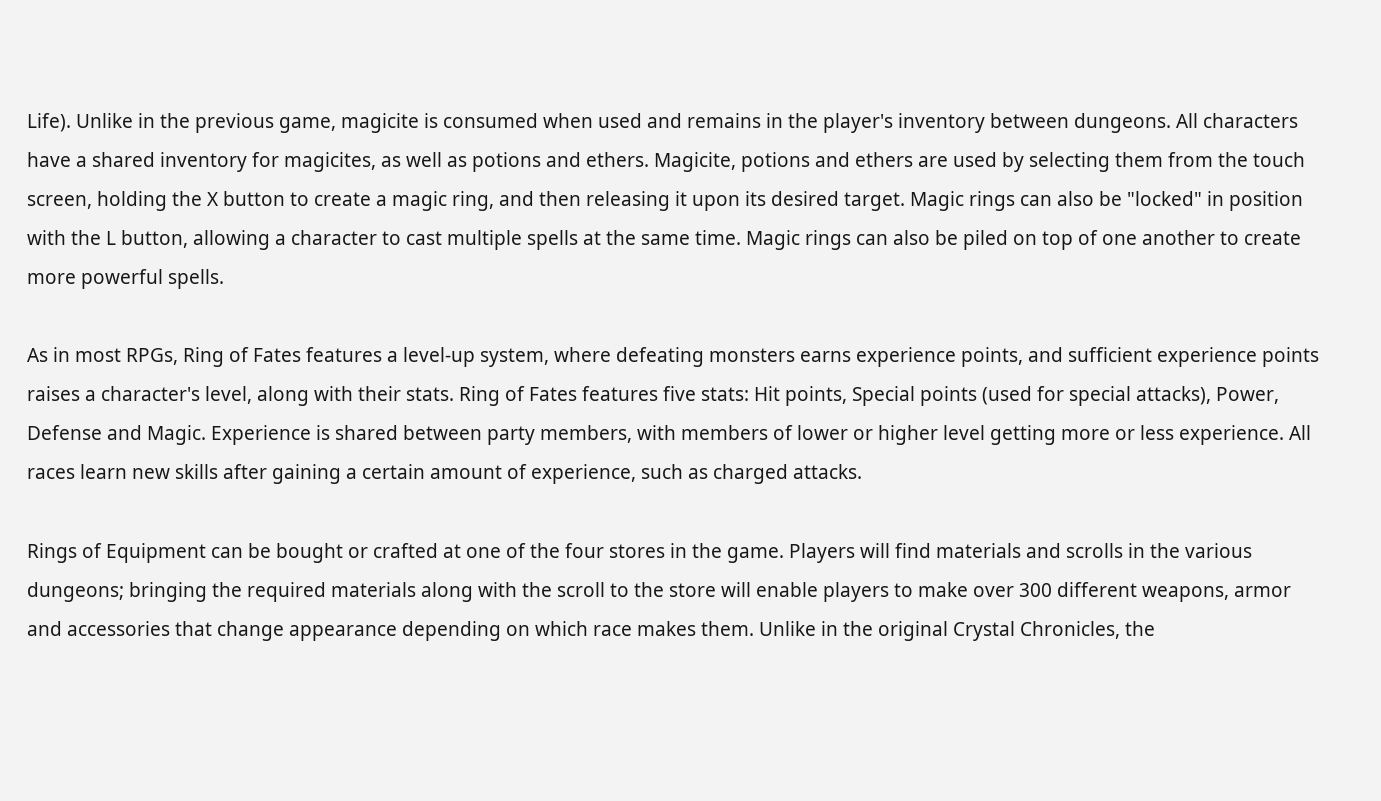Life). Unlike in the previous game, magicite is consumed when used and remains in the player's inventory between dungeons. All characters have a shared inventory for magicites, as well as potions and ethers. Magicite, potions and ethers are used by selecting them from the touch screen, holding the X button to create a magic ring, and then releasing it upon its desired target. Magic rings can also be "locked" in position with the L button, allowing a character to cast multiple spells at the same time. Magic rings can also be piled on top of one another to create more powerful spells.

As in most RPGs, Ring of Fates features a level-up system, where defeating monsters earns experience points, and sufficient experience points raises a character's level, along with their stats. Ring of Fates features five stats: Hit points, Special points (used for special attacks), Power, Defense and Magic. Experience is shared between party members, with members of lower or higher level getting more or less experience. All races learn new skills after gaining a certain amount of experience, such as charged attacks.

Rings of Equipment can be bought or crafted at one of the four stores in the game. Players will find materials and scrolls in the various dungeons; bringing the required materials along with the scroll to the store will enable players to make over 300 different weapons, armor and accessories that change appearance depending on which race makes them. Unlike in the original Crystal Chronicles, the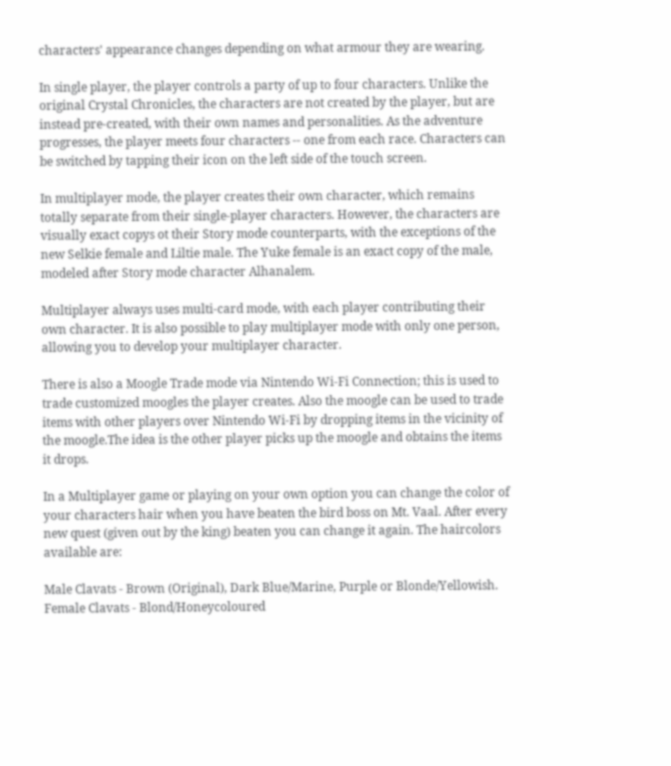characters' appearance changes depending on what armour they are wearing.

In single player, the player controls a party of up to four characters. Unlike the original Crystal Chronicles, the characters are not created by the player, but are instead pre-created, with their own names and personalities. As the adventure progresses, the player meets four characters -- one from each race. Characters can be switched by tapping their icon on the left side of the touch screen.

In multiplayer mode, the player creates their own character, which remains totally separate from their single-player characters. However, the characters are visually exact copys ot their Story mode counterparts, with the exceptions of the new Selkie female and Liltie male. The Yuke female is an exact copy of the male, modeled after Story mode character Alhanalem.

Multiplayer always uses multi-card mode, with each player contributing their own character. It is also possible to play multiplayer mode with only one person, allowing you to develop your multiplayer character.

There is also a Moogle Trade mode via Nintendo Wi-Fi Connection; this is used to trade customized moogles the player creates. Also the moogle can be used to trade items with other players over Nintendo Wi-Fi by dropping items in the vicinity of the moogle.The idea is the other player picks up the moogle and obtains the items it drops.

In a Multiplayer game or playing on your own option you can change the color of your characters hair when you have beaten the bird boss on Mt. Vaal. After every new quest (given out by the king) beaten you can change it again. The haircolors available are:

Male Clavats - Brown (Original), Dark Blue/Marine, Purple or Blonde/Yellowish.
Female Clavats - Blond/Honeycoloured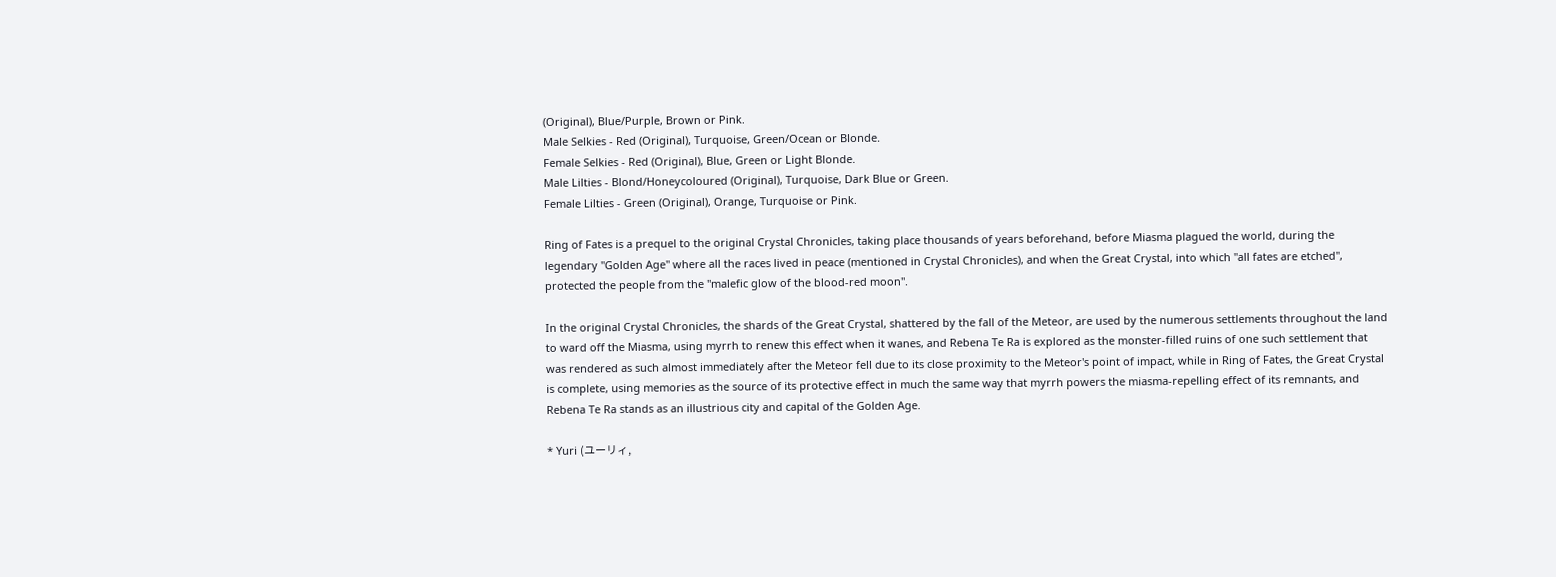(Original), Blue/Purple, Brown or Pink.
Male Selkies - Red (Original), Turquoise, Green/Ocean or Blonde.
Female Selkies - Red (Original), Blue, Green or Light Blonde.
Male Lilties - Blond/Honeycoloured (Original), Turquoise, Dark Blue or Green.
Female Lilties - Green (Original), Orange, Turquoise or Pink.

Ring of Fates is a prequel to the original Crystal Chronicles, taking place thousands of years beforehand, before Miasma plagued the world, during the legendary "Golden Age" where all the races lived in peace (mentioned in Crystal Chronicles), and when the Great Crystal, into which "all fates are etched", protected the people from the "malefic glow of the blood-red moon".

In the original Crystal Chronicles, the shards of the Great Crystal, shattered by the fall of the Meteor, are used by the numerous settlements throughout the land to ward off the Miasma, using myrrh to renew this effect when it wanes, and Rebena Te Ra is explored as the monster-filled ruins of one such settlement that was rendered as such almost immediately after the Meteor fell due to its close proximity to the Meteor's point of impact, while in Ring of Fates, the Great Crystal is complete, using memories as the source of its protective effect in much the same way that myrrh powers the miasma-repelling effect of its remnants, and Rebena Te Ra stands as an illustrious city and capital of the Golden Age.

* Yuri (ユーリィ,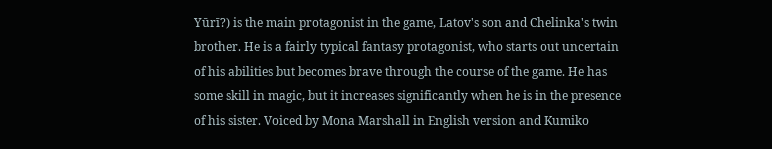Yūrī?) is the main protagonist in the game, Latov's son and Chelinka's twin brother. He is a fairly typical fantasy protagonist, who starts out uncertain of his abilities but becomes brave through the course of the game. He has some skill in magic, but it increases significantly when he is in the presence of his sister. Voiced by Mona Marshall in English version and Kumiko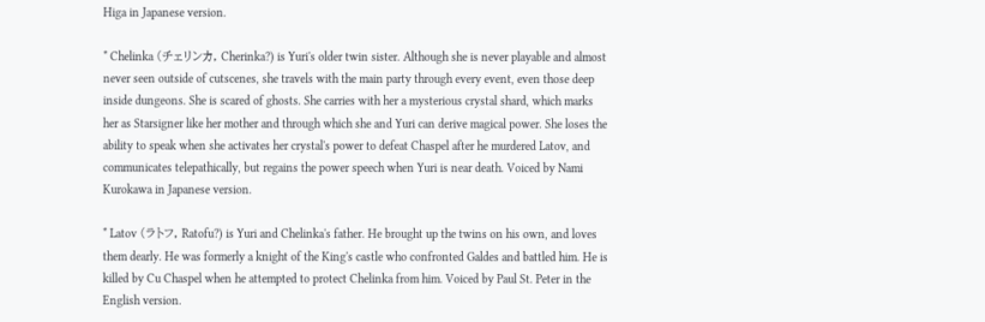Higa in Japanese version.

* Chelinka (チェリンカ, Cherinka?) is Yuri's older twin sister. Although she is never playable and almost never seen outside of cutscenes, she travels with the main party through every event, even those deep inside dungeons. She is scared of ghosts. She carries with her a mysterious crystal shard, which marks her as Starsigner like her mother and through which she and Yuri can derive magical power. She loses the ability to speak when she activates her crystal's power to defeat Chaspel after he murdered Latov, and communicates telepathically, but regains the power speech when Yuri is near death. Voiced by Nami Kurokawa in Japanese version.

* Latov (ラトフ, Ratofu?) is Yuri and Chelinka's father. He brought up the twins on his own, and loves them dearly. He was formerly a knight of the King's castle who confronted Galdes and battled him. He is killed by Cu Chaspel when he attempted to protect Chelinka from him. Voiced by Paul St. Peter in the English version.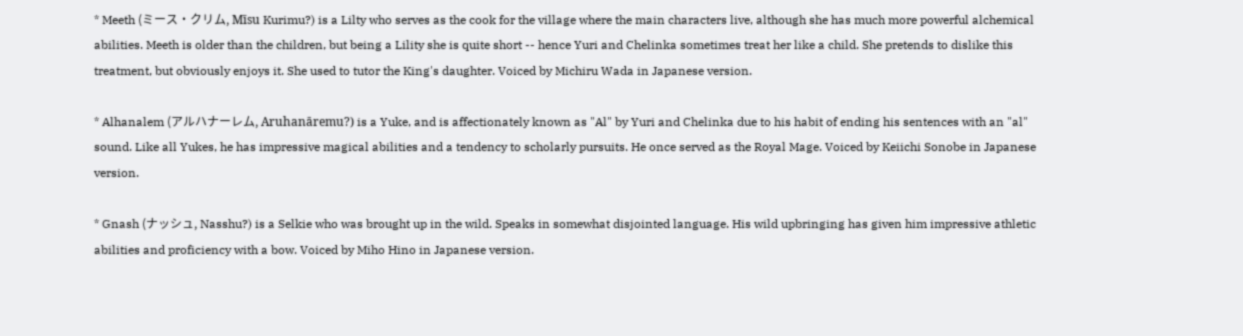* Meeth (ミース・クリム, Mīsu Kurimu?) is a Lilty who serves as the cook for the village where the main characters live, although she has much more powerful alchemical abilities. Meeth is older than the children, but being a Lility she is quite short -- hence Yuri and Chelinka sometimes treat her like a child. She pretends to dislike this treatment, but obviously enjoys it. She used to tutor the King's daughter. Voiced by Michiru Wada in Japanese version.

* Alhanalem (アルハナーレム, Aruhanāremu?) is a Yuke, and is affectionately known as "Al" by Yuri and Chelinka due to his habit of ending his sentences with an "al" sound. Like all Yukes, he has impressive magical abilities and a tendency to scholarly pursuits. He once served as the Royal Mage. Voiced by Keiichi Sonobe in Japanese version.

* Gnash (ナッシュ, Nasshu?) is a Selkie who was brought up in the wild. Speaks in somewhat disjointed language. His wild upbringing has given him impressive athletic abilities and proficiency with a bow. Voiced by Miho Hino in Japanese version.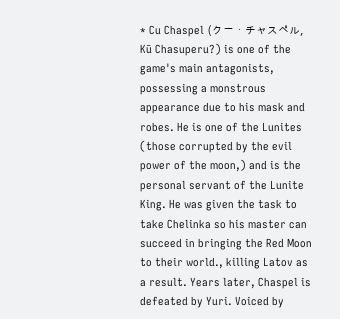* Cu Chaspel (クー・チャスペル, Kū Chasuperu?) is one of the game's main antagonists, possessing a monstrous appearance due to his mask and robes. He is one of the Lunites (those corrupted by the evil power of the moon,) and is the personal servant of the Lunite King. He was given the task to take Chelinka so his master can succeed in bringing the Red Moon to their world., killing Latov as a result. Years later, Chaspel is defeated by Yuri. Voiced by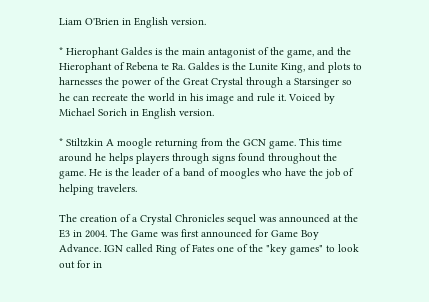Liam O'Brien in English version.

* Hierophant Galdes is the main antagonist of the game, and the Hierophant of Rebena te Ra. Galdes is the Lunite King, and plots to harnesses the power of the Great Crystal through a Starsinger so he can recreate the world in his image and rule it. Voiced by Michael Sorich in English version.

* Stiltzkin A moogle returning from the GCN game. This time around he helps players through signs found throughout the game. He is the leader of a band of moogles who have the job of helping travelers.

The creation of a Crystal Chronicles sequel was announced at the E3 in 2004. The Game was first announced for Game Boy Advance. IGN called Ring of Fates one of the "key games" to look out for in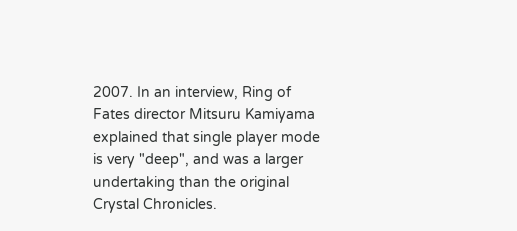2007. In an interview, Ring of Fates director Mitsuru Kamiyama explained that single player mode is very "deep", and was a larger undertaking than the original Crystal Chronicles.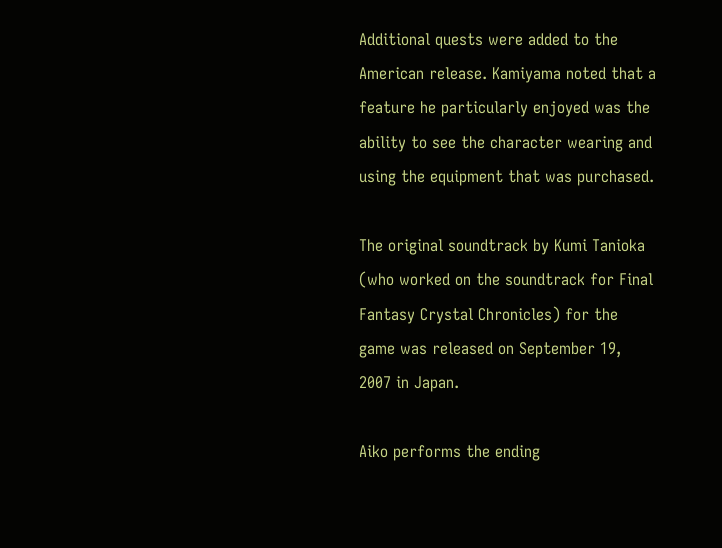Additional quests were added to the American release. Kamiyama noted that a feature he particularly enjoyed was the ability to see the character wearing and using the equipment that was purchased.

The original soundtrack by Kumi Tanioka (who worked on the soundtrack for Final Fantasy Crystal Chronicles) for the game was released on September 19, 2007 in Japan.

Aiko performs the ending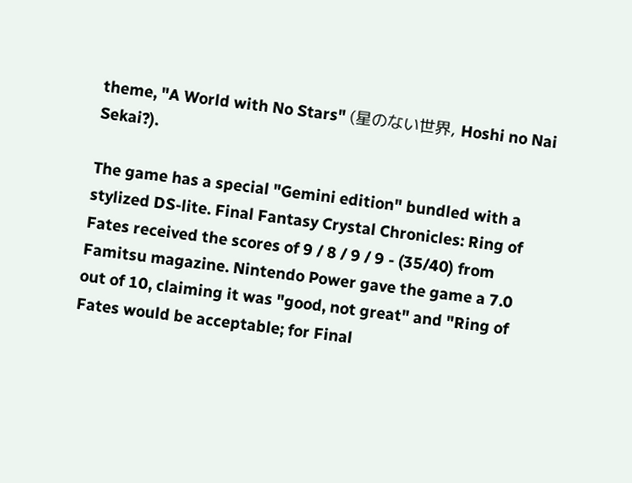theme, "A World with No Stars" (星のない世界, Hoshi no Nai Sekai?).

The game has a special "Gemini edition" bundled with a stylized DS-lite. Final Fantasy Crystal Chronicles: Ring of Fates received the scores of 9 / 8 / 9 / 9 - (35/40) from Famitsu magazine. Nintendo Power gave the game a 7.0 out of 10, claiming it was "good, not great" and "Ring of Fates would be acceptable; for Final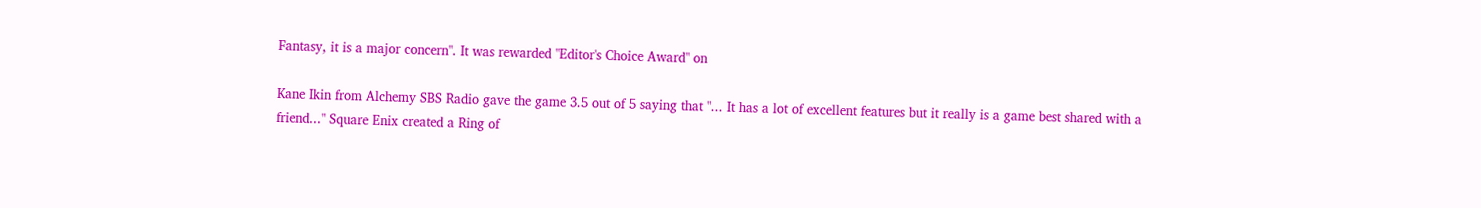Fantasy, it is a major concern". It was rewarded "Editor's Choice Award" on

Kane Ikin from Alchemy SBS Radio gave the game 3.5 out of 5 saying that "... It has a lot of excellent features but it really is a game best shared with a friend..." Square Enix created a Ring of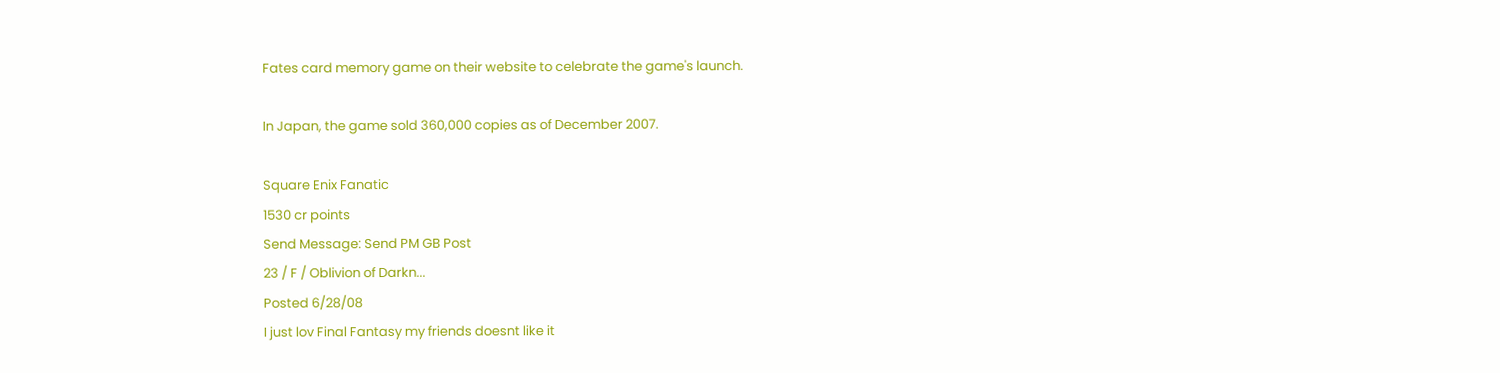Fates card memory game on their website to celebrate the game's launch.

In Japan, the game sold 360,000 copies as of December 2007.

Square Enix Fanatic
1530 cr points
Send Message: Send PM GB Post
23 / F / Oblivion of Darkn...
Posted 6/28/08
I just lov Final Fantasy my friends doesnt like it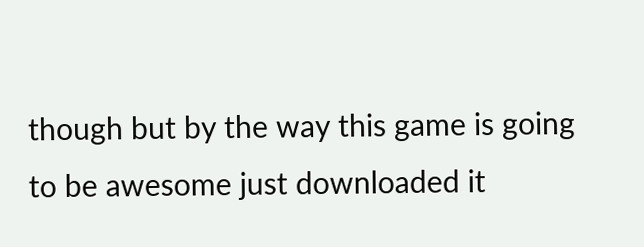though but by the way this game is going to be awesome just downloaded it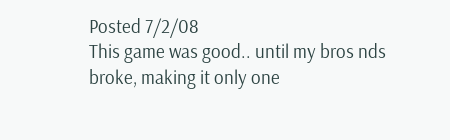Posted 7/2/08
This game was good.. until my bros nds broke, making it only one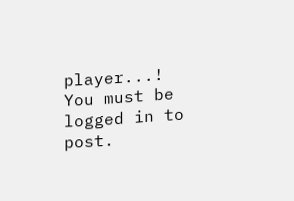player...!
You must be logged in to post.